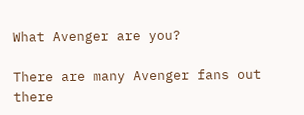What Avenger are you?

There are many Avenger fans out there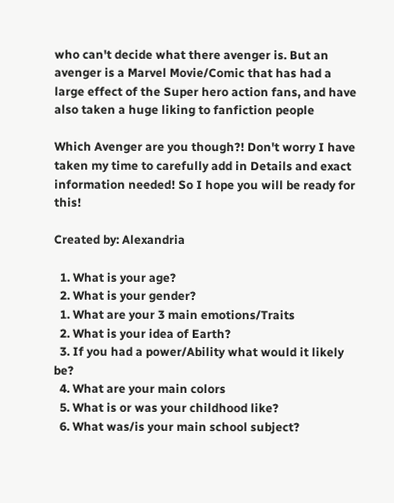who can't decide what there avenger is. But an avenger is a Marvel Movie/Comic that has had a large effect of the Super hero action fans, and have also taken a huge liking to fanfiction people

Which Avenger are you though?! Don't worry I have taken my time to carefully add in Details and exact information needed! So I hope you will be ready for this!

Created by: Alexandria

  1. What is your age?
  2. What is your gender?
  1. What are your 3 main emotions/Traits
  2. What is your idea of Earth?
  3. If you had a power/Ability what would it likely be?
  4. What are your main colors
  5. What is or was your childhood like?
  6. What was/is your main school subject?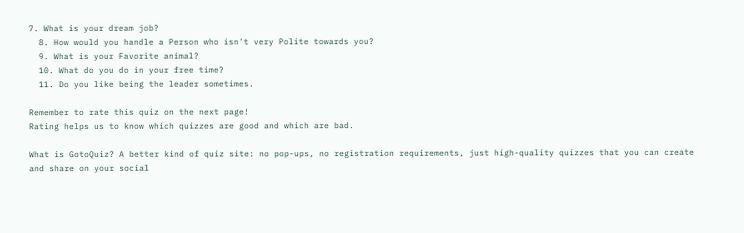7. What is your dream job?
  8. How would you handle a Person who isn't very Polite towards you?
  9. What is your Favorite animal?
  10. What do you do in your free time?
  11. Do you like being the leader sometimes.

Remember to rate this quiz on the next page!
Rating helps us to know which quizzes are good and which are bad.

What is GotoQuiz? A better kind of quiz site: no pop-ups, no registration requirements, just high-quality quizzes that you can create and share on your social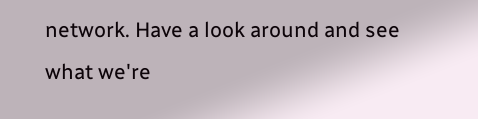network. Have a look around and see what we're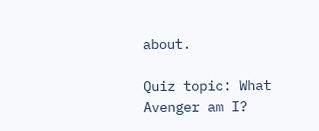about.

Quiz topic: What Avenger am I?